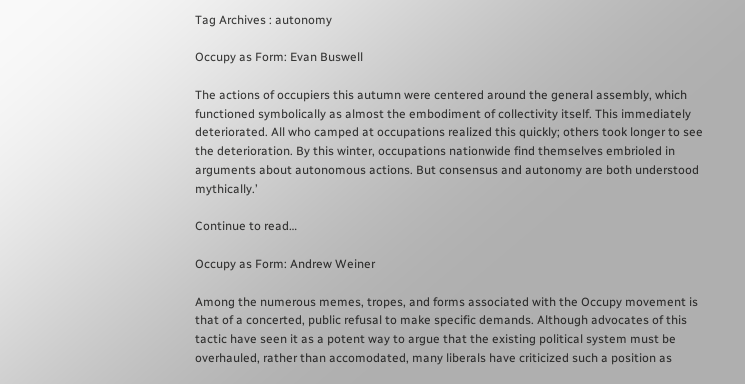Tag Archives : autonomy

Occupy as Form: Evan Buswell

The actions of occupiers this autumn were centered around the general assembly, which functioned symbolically as almost the embodiment of collectivity itself. This immediately deteriorated. All who camped at occupations realized this quickly; others took longer to see the deterioration. By this winter, occupations nationwide find themselves embrioled in arguments about autonomous actions. But consensus and autonomy are both understood mythically.’

Continue to read…

Occupy as Form: Andrew Weiner

Among the numerous memes, tropes, and forms associated with the Occupy movement is that of a concerted, public refusal to make specific demands. Although advocates of this tactic have seen it as a potent way to argue that the existing political system must be overhauled, rather than accomodated, many liberals have criticized such a position as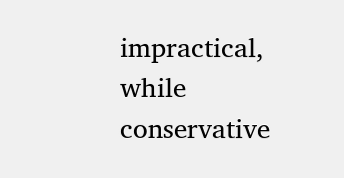impractical, while conservative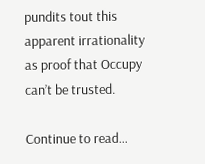pundits tout this apparent irrationality as proof that Occupy can’t be trusted.

Continue to read…